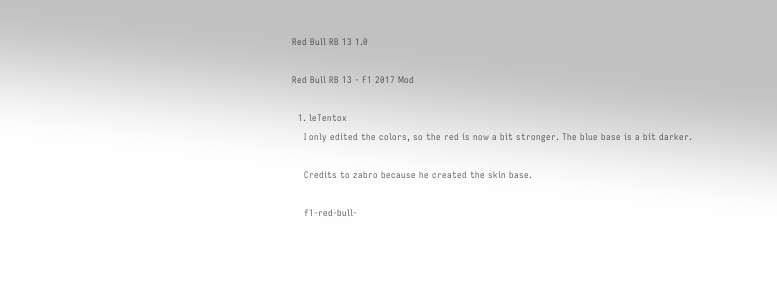Red Bull RB 13 1.0

Red Bull RB 13 - F1 2017 Mod

  1. leTentox
    I only edited the colors, so the red is now a bit stronger. The blue base is a bit darker.

    Credits to zabro because he created the skin base.

    f1-red-bull-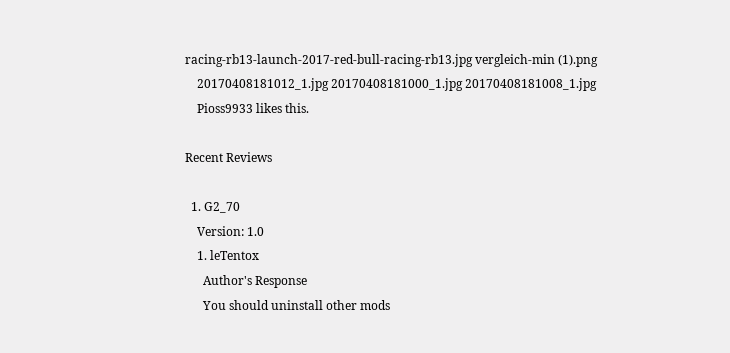racing-rb13-launch-2017-red-bull-racing-rb13.jpg vergleich-min (1).png
    20170408181012_1.jpg 20170408181000_1.jpg 20170408181008_1.jpg
    Pioss9933 likes this.

Recent Reviews

  1. G2_70
    Version: 1.0
    1. leTentox
      Author's Response
      You should uninstall other mods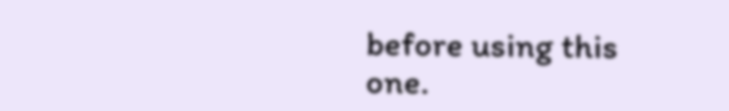before using this one.